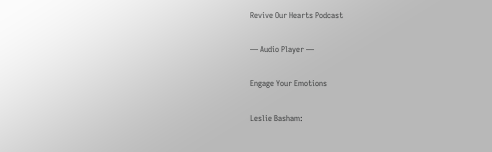Revive Our Hearts Podcast

— Audio Player —

Engage Your Emotions

Leslie Basham: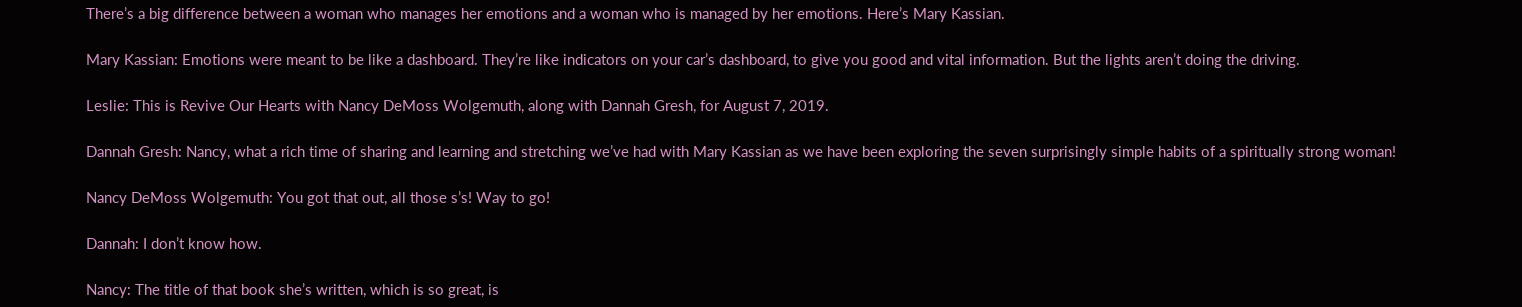There’s a big difference between a woman who manages her emotions and a woman who is managed by her emotions. Here’s Mary Kassian.

Mary Kassian: Emotions were meant to be like a dashboard. They’re like indicators on your car’s dashboard, to give you good and vital information. But the lights aren’t doing the driving.

Leslie: This is Revive Our Hearts with Nancy DeMoss Wolgemuth, along with Dannah Gresh, for August 7, 2019.

Dannah Gresh: Nancy, what a rich time of sharing and learning and stretching we’ve had with Mary Kassian as we have been exploring the seven surprisingly simple habits of a spiritually strong woman!

Nancy DeMoss Wolgemuth: You got that out, all those s’s! Way to go!

Dannah: I don’t know how.

Nancy: The title of that book she’s written, which is so great, is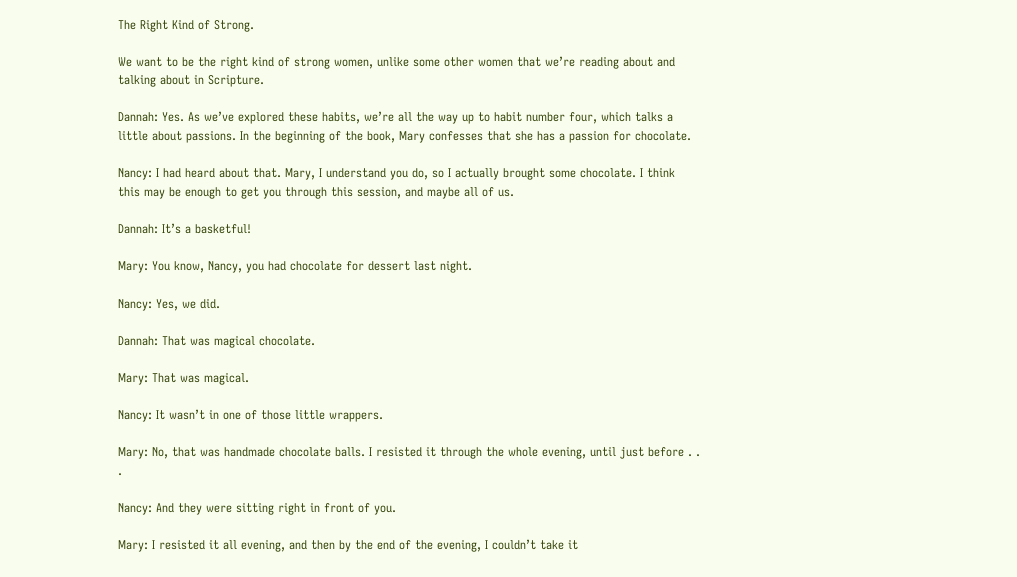The Right Kind of Strong.

We want to be the right kind of strong women, unlike some other women that we’re reading about and talking about in Scripture.

Dannah: Yes. As we’ve explored these habits, we’re all the way up to habit number four, which talks a little about passions. In the beginning of the book, Mary confesses that she has a passion for chocolate.

Nancy: I had heard about that. Mary, I understand you do, so I actually brought some chocolate. I think this may be enough to get you through this session, and maybe all of us.

Dannah: It’s a basketful!

Mary: You know, Nancy, you had chocolate for dessert last night.

Nancy: Yes, we did.

Dannah: That was magical chocolate.

Mary: That was magical.

Nancy: It wasn’t in one of those little wrappers.

Mary: No, that was handmade chocolate balls. I resisted it through the whole evening, until just before . . .

Nancy: And they were sitting right in front of you.

Mary: I resisted it all evening, and then by the end of the evening, I couldn’t take it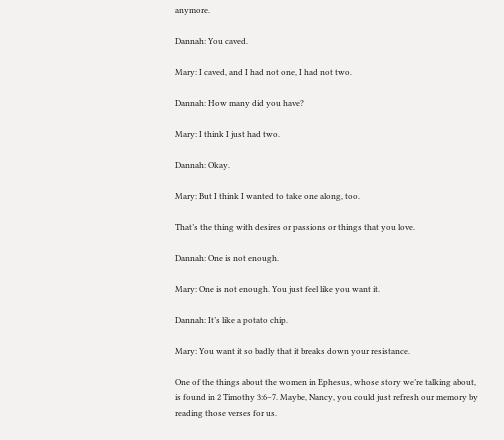anymore.

Dannah: You caved.

Mary: I caved, and I had not one, I had not two.

Dannah: How many did you have?

Mary: I think I just had two.

Dannah: Okay.

Mary: But I think I wanted to take one along, too.

That’s the thing with desires or passions or things that you love.

Dannah: One is not enough.

Mary: One is not enough. You just feel like you want it.

Dannah: It’s like a potato chip.

Mary: You want it so badly that it breaks down your resistance.

One of the things about the women in Ephesus, whose story we’re talking about, is found in 2 Timothy 3:6–7. Maybe, Nancy, you could just refresh our memory by reading those verses for us.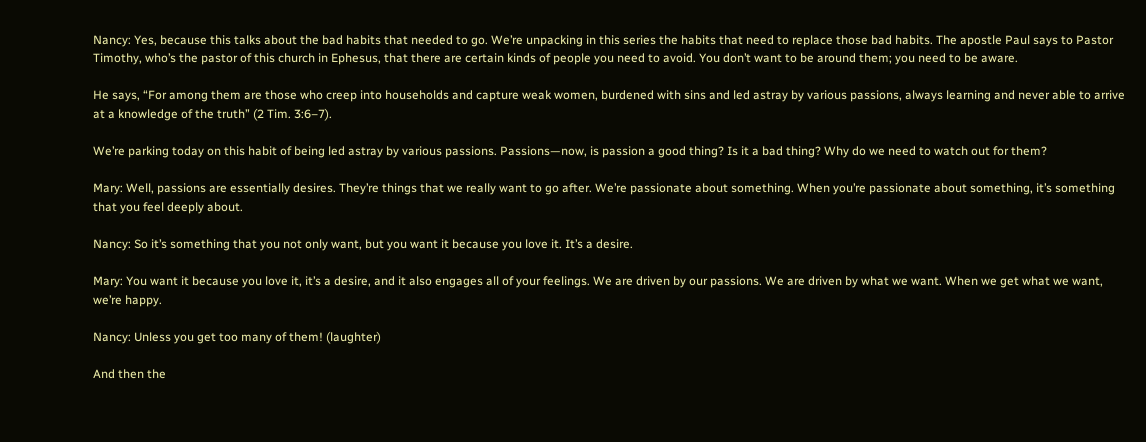Nancy: Yes, because this talks about the bad habits that needed to go. We’re unpacking in this series the habits that need to replace those bad habits. The apostle Paul says to Pastor Timothy, who’s the pastor of this church in Ephesus, that there are certain kinds of people you need to avoid. You don’t want to be around them; you need to be aware.

He says, “For among them are those who creep into households and capture weak women, burdened with sins and led astray by various passions, always learning and never able to arrive at a knowledge of the truth” (2 Tim. 3:6–7).

We’re parking today on this habit of being led astray by various passions. Passions—now, is passion a good thing? Is it a bad thing? Why do we need to watch out for them?

Mary: Well, passions are essentially desires. They’re things that we really want to go after. We’re passionate about something. When you’re passionate about something, it’s something that you feel deeply about.

Nancy: So it’s something that you not only want, but you want it because you love it. It’s a desire.

Mary: You want it because you love it, it’s a desire, and it also engages all of your feelings. We are driven by our passions. We are driven by what we want. When we get what we want, we’re happy.

Nancy: Unless you get too many of them! (laughter)

And then the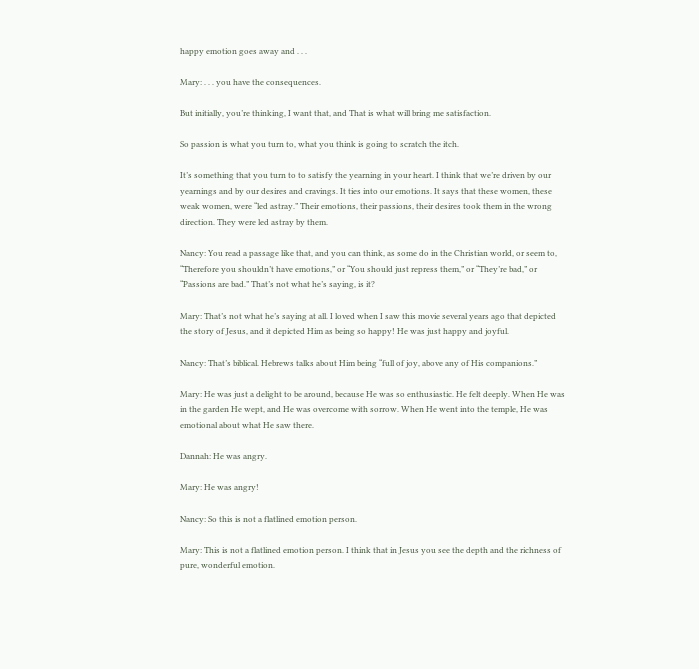happy emotion goes away and . . .

Mary: . . . you have the consequences.

But initially, you’re thinking, I want that, and That is what will bring me satisfaction.

So passion is what you turn to, what you think is going to scratch the itch.

It’s something that you turn to to satisfy the yearning in your heart. I think that we’re driven by our yearnings and by our desires and cravings. It ties into our emotions. It says that these women, these weak women, were “led astray.” Their emotions, their passions, their desires took them in the wrong direction. They were led astray by them.

Nancy: You read a passage like that, and you can think, as some do in the Christian world, or seem to, “Therefore you shouldn’t have emotions,” or “You should just repress them,” or “They’re bad,” or “Passions are bad.” That’s not what he’s saying, is it?

Mary: That’s not what he’s saying at all. I loved when I saw this movie several years ago that depicted the story of Jesus, and it depicted Him as being so happy! He was just happy and joyful.

Nancy: That’s biblical. Hebrews talks about Him being “full of joy, above any of His companions.”

Mary: He was just a delight to be around, because He was so enthusiastic. He felt deeply. When He was in the garden He wept, and He was overcome with sorrow. When He went into the temple, He was emotional about what He saw there.

Dannah: He was angry.

Mary: He was angry!

Nancy: So this is not a flatlined emotion person.

Mary: This is not a flatlined emotion person. I think that in Jesus you see the depth and the richness of pure, wonderful emotion.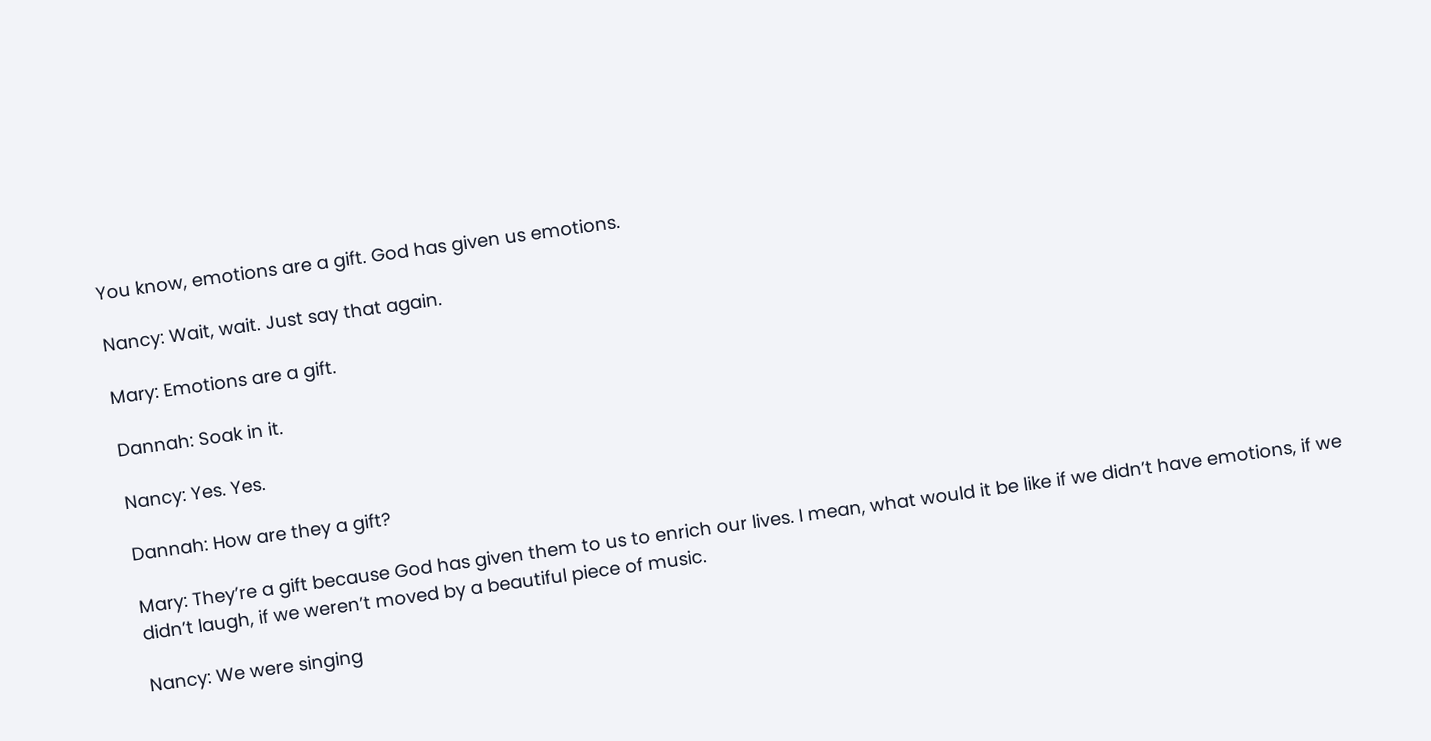You know, emotions are a gift. God has given us emotions.

Nancy: Wait, wait. Just say that again.

Mary: Emotions are a gift.

Dannah: Soak in it.

Nancy: Yes. Yes.

Dannah: How are they a gift?

Mary: They’re a gift because God has given them to us to enrich our lives. I mean, what would it be like if we didn’t have emotions, if we didn’t laugh, if we weren’t moved by a beautiful piece of music.

Nancy: We were singing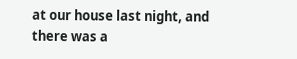at our house last night, and there was a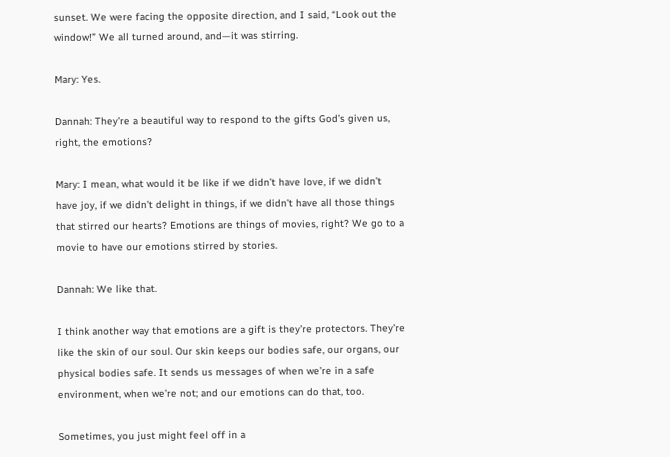sunset. We were facing the opposite direction, and I said, “Look out the window!” We all turned around, and—it was stirring.

Mary: Yes.

Dannah: They’re a beautiful way to respond to the gifts God’s given us, right, the emotions?

Mary: I mean, what would it be like if we didn’t have love, if we didn’t have joy, if we didn’t delight in things, if we didn’t have all those things that stirred our hearts? Emotions are things of movies, right? We go to a movie to have our emotions stirred by stories.

Dannah: We like that.

I think another way that emotions are a gift is they’re protectors. They’re like the skin of our soul. Our skin keeps our bodies safe, our organs, our physical bodies safe. It sends us messages of when we’re in a safe environment, when we’re not; and our emotions can do that, too.

Sometimes, you just might feel off in a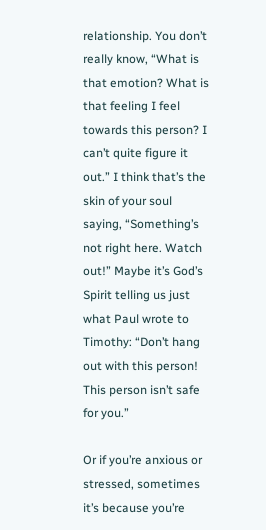relationship. You don’t really know, “What is that emotion? What is that feeling I feel towards this person? I can’t quite figure it out.” I think that’s the skin of your soul saying, “Something’s not right here. Watch out!” Maybe it’s God’s Spirit telling us just what Paul wrote to Timothy: “Don’t hang out with this person! This person isn’t safe for you.”

Or if you’re anxious or stressed, sometimes it’s because you’re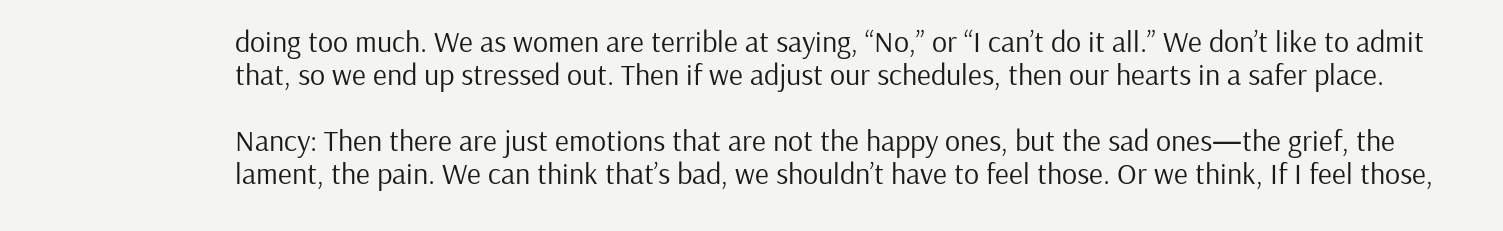doing too much. We as women are terrible at saying, “No,” or “I can’t do it all.” We don’t like to admit that, so we end up stressed out. Then if we adjust our schedules, then our hearts in a safer place.

Nancy: Then there are just emotions that are not the happy ones, but the sad ones—the grief, the lament, the pain. We can think that’s bad, we shouldn’t have to feel those. Or we think, If I feel those,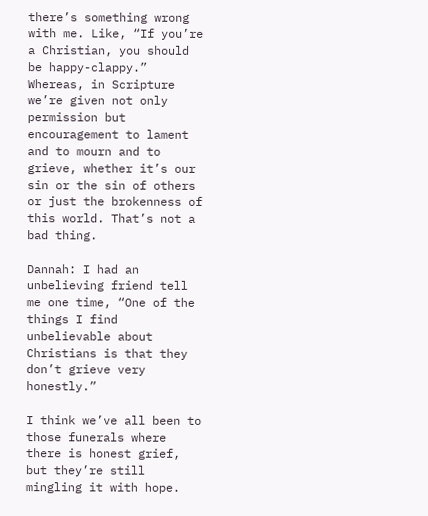there’s something wrong with me. Like, “If you’re a Christian, you should be happy-clappy.” Whereas, in Scripture we’re given not only permission but encouragement to lament and to mourn and to grieve, whether it’s our sin or the sin of others or just the brokenness of this world. That’s not a bad thing.

Dannah: I had an unbelieving friend tell me one time, “One of the things I find unbelievable about Christians is that they don’t grieve very honestly.”

I think we’ve all been to those funerals where there is honest grief, but they’re still mingling it with hope.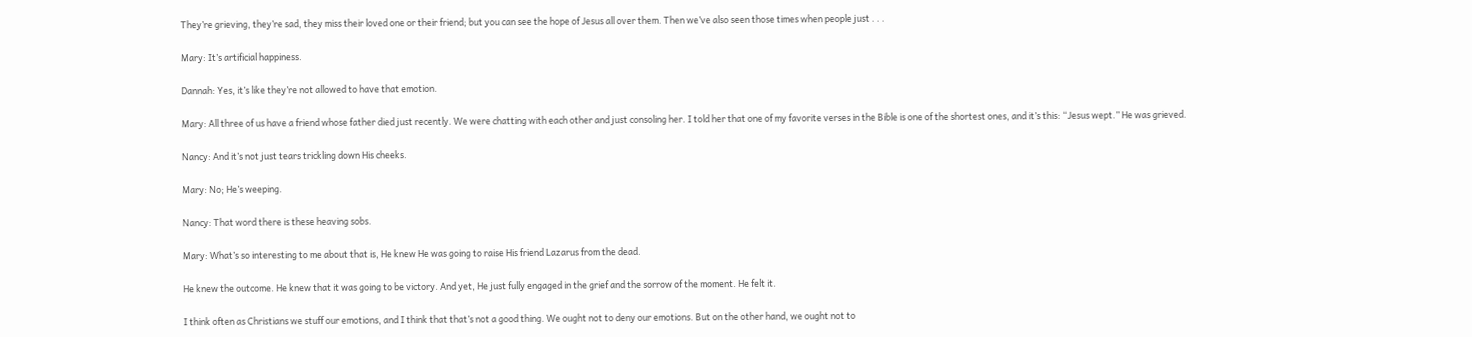They’re grieving, they’re sad, they miss their loved one or their friend; but you can see the hope of Jesus all over them. Then we’ve also seen those times when people just . . .

Mary: It’s artificial happiness.

Dannah: Yes, it’s like they’re not allowed to have that emotion.

Mary: All three of us have a friend whose father died just recently. We were chatting with each other and just consoling her. I told her that one of my favorite verses in the Bible is one of the shortest ones, and it’s this: “Jesus wept.” He was grieved.

Nancy: And it’s not just tears trickling down His cheeks.

Mary: No; He’s weeping.

Nancy: That word there is these heaving sobs.

Mary: What’s so interesting to me about that is, He knew He was going to raise His friend Lazarus from the dead.

He knew the outcome. He knew that it was going to be victory. And yet, He just fully engaged in the grief and the sorrow of the moment. He felt it.

I think often as Christians we stuff our emotions, and I think that that’s not a good thing. We ought not to deny our emotions. But on the other hand, we ought not to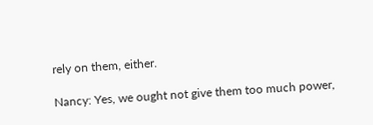rely on them, either.

Nancy: Yes, we ought not give them too much power,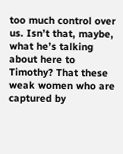too much control over us. Isn’t that, maybe, what he’s talking about here to Timothy? That these weak women who are captured by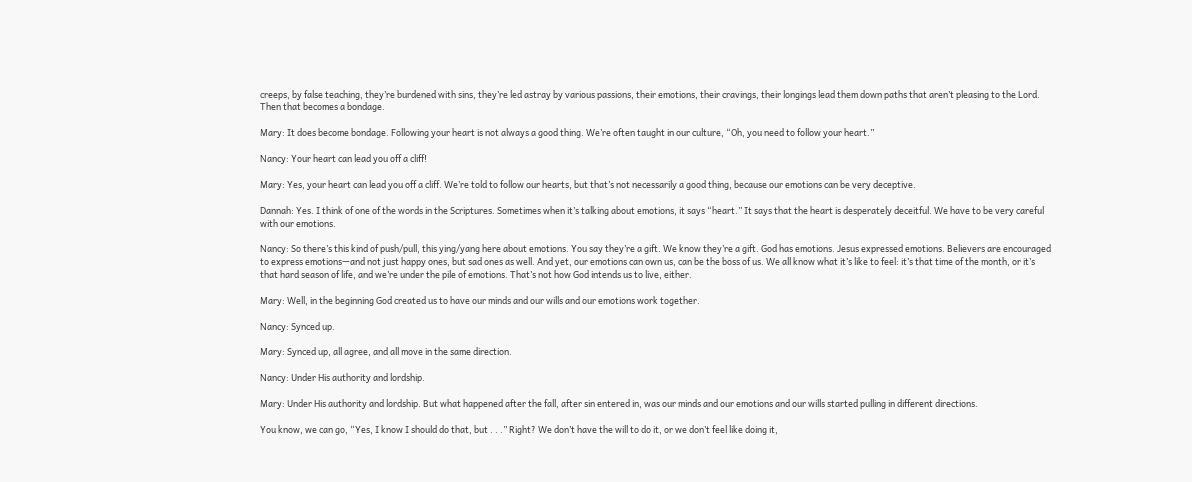creeps, by false teaching, they’re burdened with sins, they’re led astray by various passions, their emotions, their cravings, their longings lead them down paths that aren’t pleasing to the Lord. Then that becomes a bondage.

Mary: It does become bondage. Following your heart is not always a good thing. We’re often taught in our culture, “Oh, you need to follow your heart.”

Nancy: Your heart can lead you off a cliff!

Mary: Yes, your heart can lead you off a cliff. We’re told to follow our hearts, but that’s not necessarily a good thing, because our emotions can be very deceptive.

Dannah: Yes. I think of one of the words in the Scriptures. Sometimes when it’s talking about emotions, it says “heart.” It says that the heart is desperately deceitful. We have to be very careful with our emotions.

Nancy: So there’s this kind of push/pull, this ying/yang here about emotions. You say they’re a gift. We know they’re a gift. God has emotions. Jesus expressed emotions. Believers are encouraged to express emotions—and not just happy ones, but sad ones as well. And yet, our emotions can own us, can be the boss of us. We all know what it’s like to feel: it’s that time of the month, or it’s that hard season of life, and we’re under the pile of emotions. That’s not how God intends us to live, either.

Mary: Well, in the beginning God created us to have our minds and our wills and our emotions work together.

Nancy: Synced up.

Mary: Synced up, all agree, and all move in the same direction.

Nancy: Under His authority and lordship.

Mary: Under His authority and lordship. But what happened after the fall, after sin entered in, was our minds and our emotions and our wills started pulling in different directions.

You know, we can go, “Yes, I know I should do that, but . . .” Right? We don’t have the will to do it, or we don’t feel like doing it,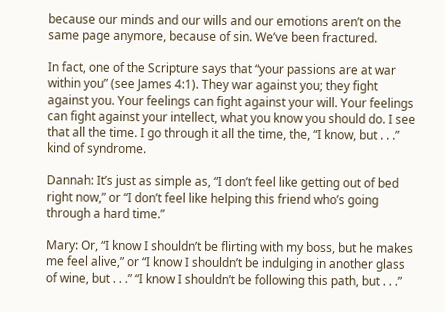because our minds and our wills and our emotions aren’t on the same page anymore, because of sin. We’ve been fractured.

In fact, one of the Scripture says that “your passions are at war within you” (see James 4:1). They war against you; they fight against you. Your feelings can fight against your will. Your feelings can fight against your intellect, what you know you should do. I see that all the time. I go through it all the time, the, “I know, but . . .” kind of syndrome.

Dannah: It’s just as simple as, “I don’t feel like getting out of bed right now,” or “I don’t feel like helping this friend who’s going through a hard time.”

Mary: Or, “I know I shouldn’t be flirting with my boss, but he makes me feel alive,” or “I know I shouldn’t be indulging in another glass of wine, but . . .” “I know I shouldn’t be following this path, but . . .”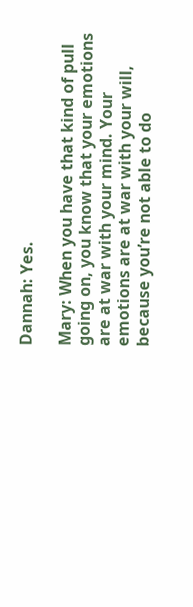Dannah: Yes.

Mary: When you have that kind of pull going on, you know that your emotions are at war with your mind. Your emotions are at war with your will, because you’re not able to do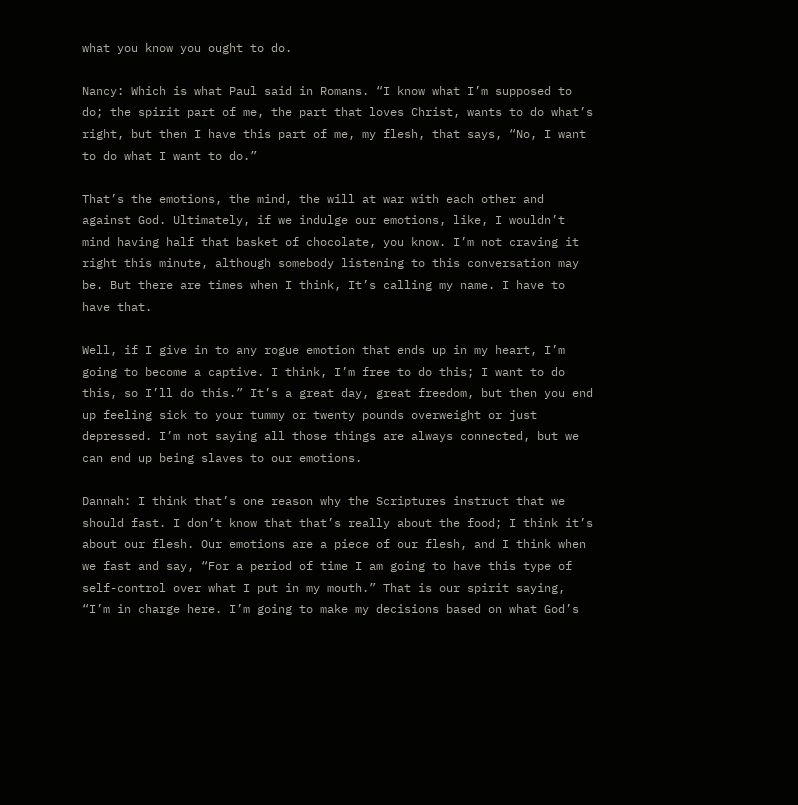what you know you ought to do.

Nancy: Which is what Paul said in Romans. “I know what I’m supposed to do; the spirit part of me, the part that loves Christ, wants to do what’s right, but then I have this part of me, my flesh, that says, “No, I want to do what I want to do.”

That’s the emotions, the mind, the will at war with each other and against God. Ultimately, if we indulge our emotions, like, I wouldn’t mind having half that basket of chocolate, you know. I’m not craving it right this minute, although somebody listening to this conversation may be. But there are times when I think, It’s calling my name. I have to have that.

Well, if I give in to any rogue emotion that ends up in my heart, I’m going to become a captive. I think, I’m free to do this; I want to do this, so I’ll do this.” It’s a great day, great freedom, but then you end up feeling sick to your tummy or twenty pounds overweight or just depressed. I’m not saying all those things are always connected, but we can end up being slaves to our emotions.

Dannah: I think that’s one reason why the Scriptures instruct that we should fast. I don’t know that that’s really about the food; I think it’s about our flesh. Our emotions are a piece of our flesh, and I think when we fast and say, “For a period of time I am going to have this type of self-control over what I put in my mouth.” That is our spirit saying, “I’m in charge here. I’m going to make my decisions based on what God’s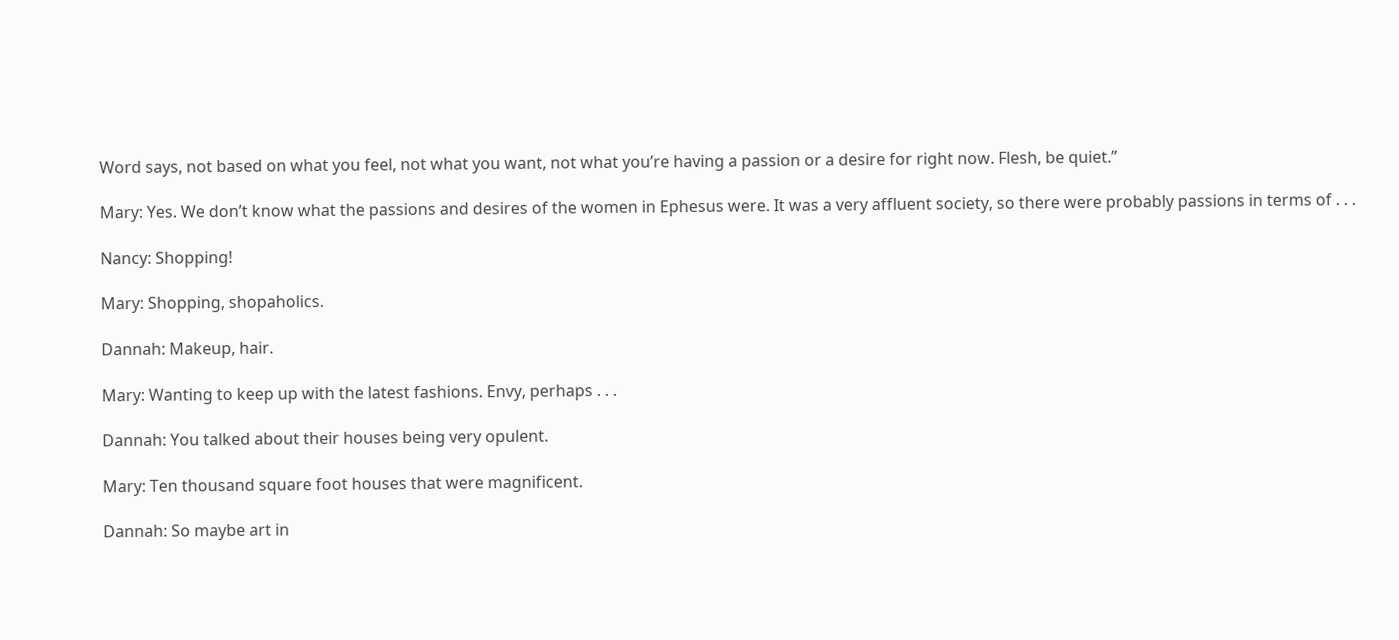Word says, not based on what you feel, not what you want, not what you’re having a passion or a desire for right now. Flesh, be quiet.”

Mary: Yes. We don’t know what the passions and desires of the women in Ephesus were. It was a very affluent society, so there were probably passions in terms of . . .

Nancy: Shopping!

Mary: Shopping, shopaholics.

Dannah: Makeup, hair.

Mary: Wanting to keep up with the latest fashions. Envy, perhaps . . .

Dannah: You talked about their houses being very opulent.

Mary: Ten thousand square foot houses that were magnificent.

Dannah: So maybe art in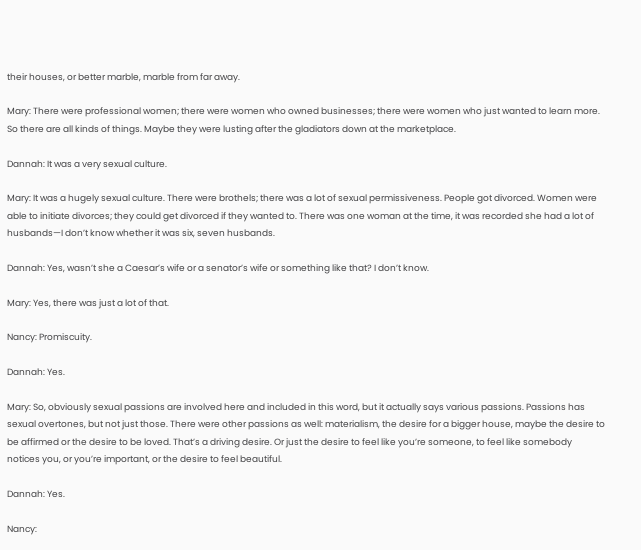their houses, or better marble, marble from far away.

Mary: There were professional women; there were women who owned businesses; there were women who just wanted to learn more. So there are all kinds of things. Maybe they were lusting after the gladiators down at the marketplace.

Dannah: It was a very sexual culture.

Mary: It was a hugely sexual culture. There were brothels; there was a lot of sexual permissiveness. People got divorced. Women were able to initiate divorces; they could get divorced if they wanted to. There was one woman at the time, it was recorded she had a lot of husbands—I don’t know whether it was six, seven husbands.

Dannah: Yes, wasn’t she a Caesar’s wife or a senator’s wife or something like that? I don’t know.

Mary: Yes, there was just a lot of that.

Nancy: Promiscuity.

Dannah: Yes.

Mary: So, obviously sexual passions are involved here and included in this word, but it actually says various passions. Passions has sexual overtones, but not just those. There were other passions as well: materialism, the desire for a bigger house, maybe the desire to be affirmed or the desire to be loved. That’s a driving desire. Or just the desire to feel like you’re someone, to feel like somebody notices you, or you’re important, or the desire to feel beautiful.

Dannah: Yes.

Nancy: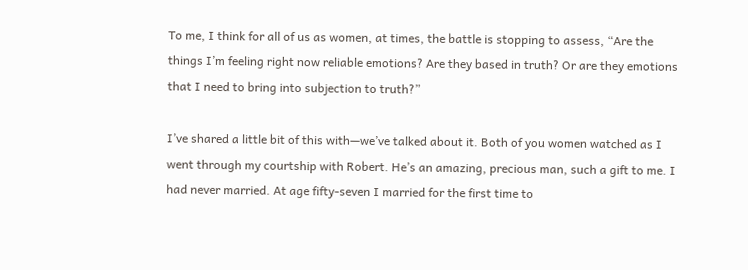To me, I think for all of us as women, at times, the battle is stopping to assess, “Are the things I’m feeling right now reliable emotions? Are they based in truth? Or are they emotions that I need to bring into subjection to truth?”

I’ve shared a little bit of this with—we’ve talked about it. Both of you women watched as I went through my courtship with Robert. He’s an amazing, precious man, such a gift to me. I had never married. At age fifty-seven I married for the first time to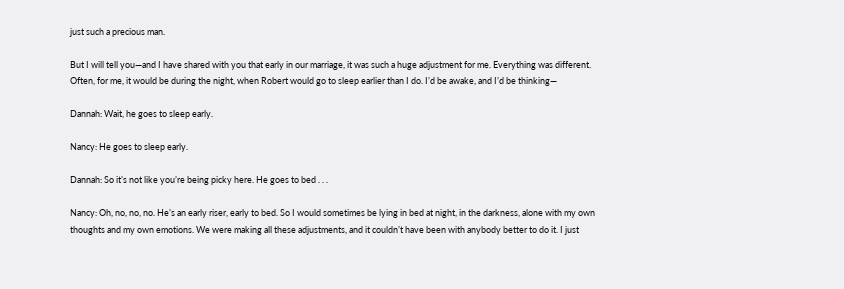just such a precious man.

But I will tell you—and I have shared with you that early in our marriage, it was such a huge adjustment for me. Everything was different. Often, for me, it would be during the night, when Robert would go to sleep earlier than I do. I’d be awake, and I’d be thinking—

Dannah: Wait, he goes to sleep early.

Nancy: He goes to sleep early.

Dannah: So it’s not like you’re being picky here. He goes to bed . . .

Nancy: Oh, no, no, no. He’s an early riser, early to bed. So I would sometimes be lying in bed at night, in the darkness, alone with my own thoughts and my own emotions. We were making all these adjustments, and it couldn’t have been with anybody better to do it. I just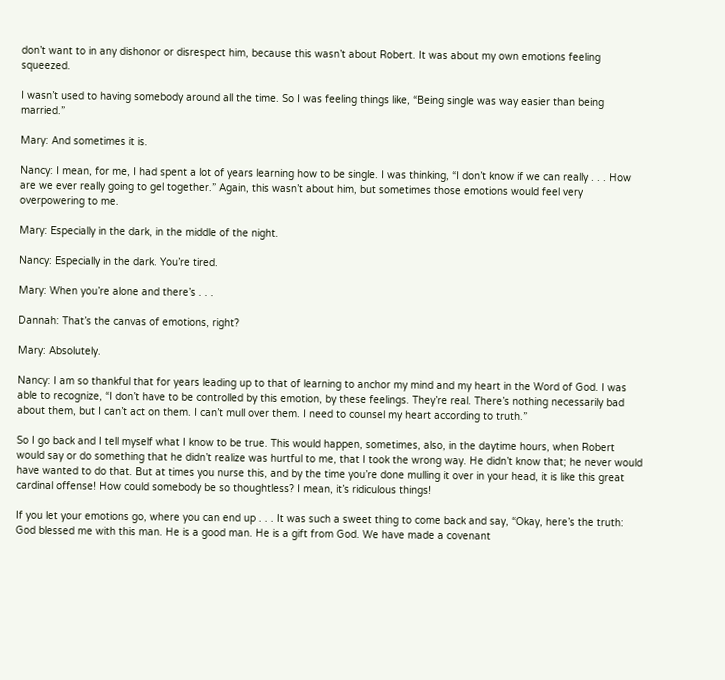don’t want to in any dishonor or disrespect him, because this wasn’t about Robert. It was about my own emotions feeling squeezed.

I wasn’t used to having somebody around all the time. So I was feeling things like, “Being single was way easier than being married.”

Mary: And sometimes it is.

Nancy: I mean, for me, I had spent a lot of years learning how to be single. I was thinking, “I don’t know if we can really . . . How are we ever really going to gel together.” Again, this wasn’t about him, but sometimes those emotions would feel very overpowering to me.

Mary: Especially in the dark, in the middle of the night.

Nancy: Especially in the dark. You’re tired.

Mary: When you’re alone and there’s . . .

Dannah: That’s the canvas of emotions, right?

Mary: Absolutely.

Nancy: I am so thankful that for years leading up to that of learning to anchor my mind and my heart in the Word of God. I was able to recognize, “I don’t have to be controlled by this emotion, by these feelings. They’re real. There’s nothing necessarily bad about them, but I can’t act on them. I can’t mull over them. I need to counsel my heart according to truth.”

So I go back and I tell myself what I know to be true. This would happen, sometimes, also, in the daytime hours, when Robert would say or do something that he didn’t realize was hurtful to me, that I took the wrong way. He didn’t know that; he never would have wanted to do that. But at times you nurse this, and by the time you’re done mulling it over in your head, it is like this great cardinal offense! How could somebody be so thoughtless? I mean, it’s ridiculous things!

If you let your emotions go, where you can end up . . . It was such a sweet thing to come back and say, “Okay, here’s the truth: God blessed me with this man. He is a good man. He is a gift from God. We have made a covenant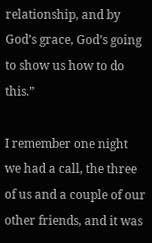relationship, and by God’s grace, God’s going to show us how to do this.”

I remember one night we had a call, the three of us and a couple of our other friends, and it was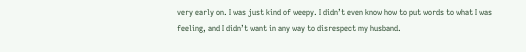very early on. I was just kind of weepy. I didn’t even know how to put words to what I was feeling, and I didn’t want in any way to disrespect my husband.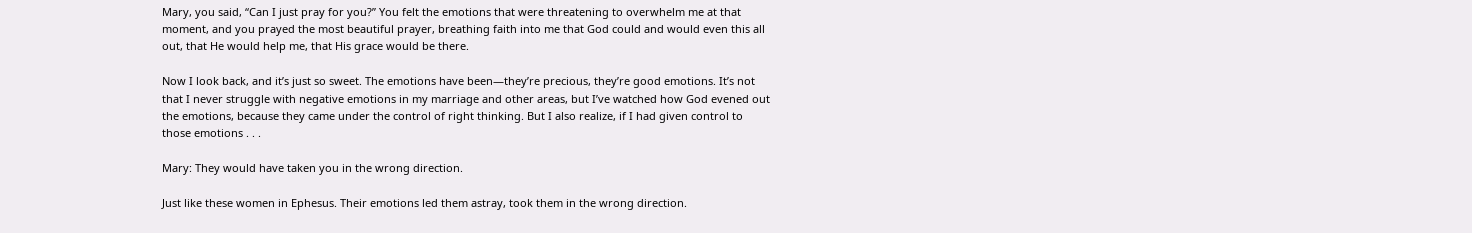Mary, you said, “Can I just pray for you?” You felt the emotions that were threatening to overwhelm me at that moment, and you prayed the most beautiful prayer, breathing faith into me that God could and would even this all out, that He would help me, that His grace would be there.

Now I look back, and it’s just so sweet. The emotions have been—they’re precious, they’re good emotions. It’s not that I never struggle with negative emotions in my marriage and other areas, but I’ve watched how God evened out the emotions, because they came under the control of right thinking. But I also realize, if I had given control to those emotions . . .

Mary: They would have taken you in the wrong direction.

Just like these women in Ephesus. Their emotions led them astray, took them in the wrong direction.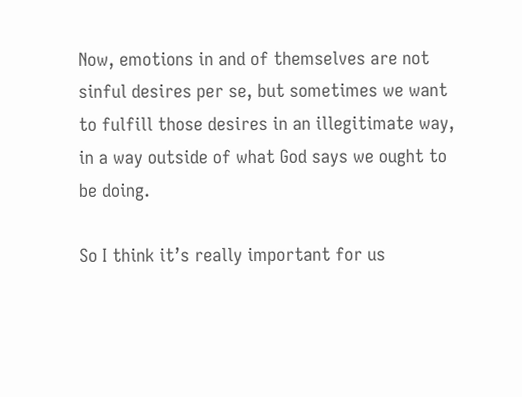Now, emotions in and of themselves are not sinful desires per se, but sometimes we want to fulfill those desires in an illegitimate way, in a way outside of what God says we ought to be doing.

So I think it’s really important for us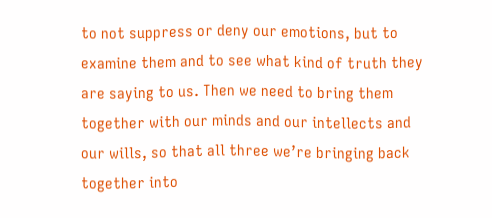to not suppress or deny our emotions, but to examine them and to see what kind of truth they are saying to us. Then we need to bring them together with our minds and our intellects and our wills, so that all three we’re bringing back together into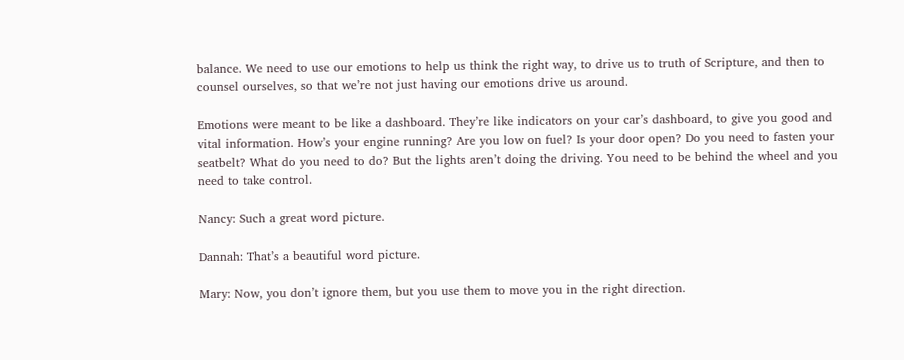balance. We need to use our emotions to help us think the right way, to drive us to truth of Scripture, and then to counsel ourselves, so that we’re not just having our emotions drive us around.

Emotions were meant to be like a dashboard. They’re like indicators on your car’s dashboard, to give you good and vital information. How’s your engine running? Are you low on fuel? Is your door open? Do you need to fasten your seatbelt? What do you need to do? But the lights aren’t doing the driving. You need to be behind the wheel and you need to take control.

Nancy: Such a great word picture.

Dannah: That’s a beautiful word picture.

Mary: Now, you don’t ignore them, but you use them to move you in the right direction.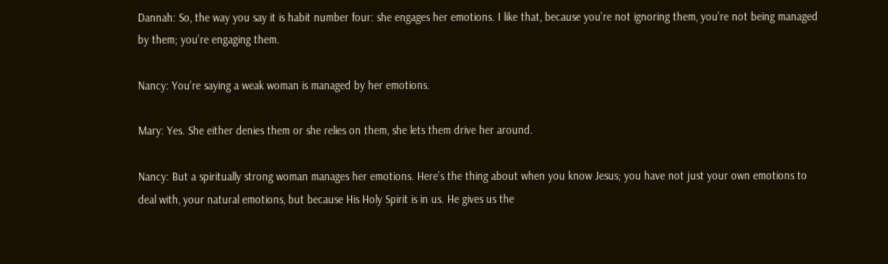Dannah: So, the way you say it is habit number four: she engages her emotions. I like that, because you’re not ignoring them, you’re not being managed by them; you’re engaging them.

Nancy: You’re saying a weak woman is managed by her emotions.

Mary: Yes. She either denies them or she relies on them, she lets them drive her around.

Nancy: But a spiritually strong woman manages her emotions. Here’s the thing about when you know Jesus; you have not just your own emotions to deal with, your natural emotions, but because His Holy Spirit is in us. He gives us the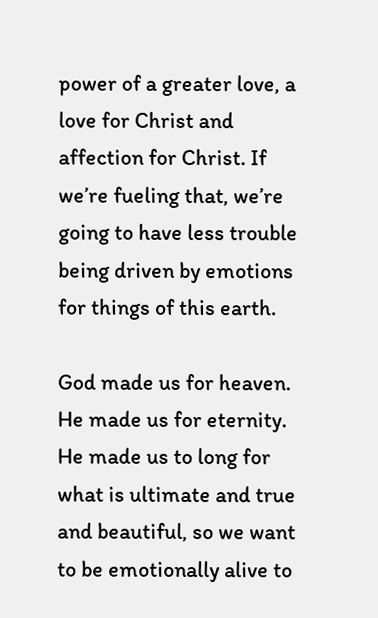power of a greater love, a love for Christ and affection for Christ. If we’re fueling that, we’re going to have less trouble being driven by emotions for things of this earth.

God made us for heaven. He made us for eternity. He made us to long for what is ultimate and true and beautiful, so we want to be emotionally alive to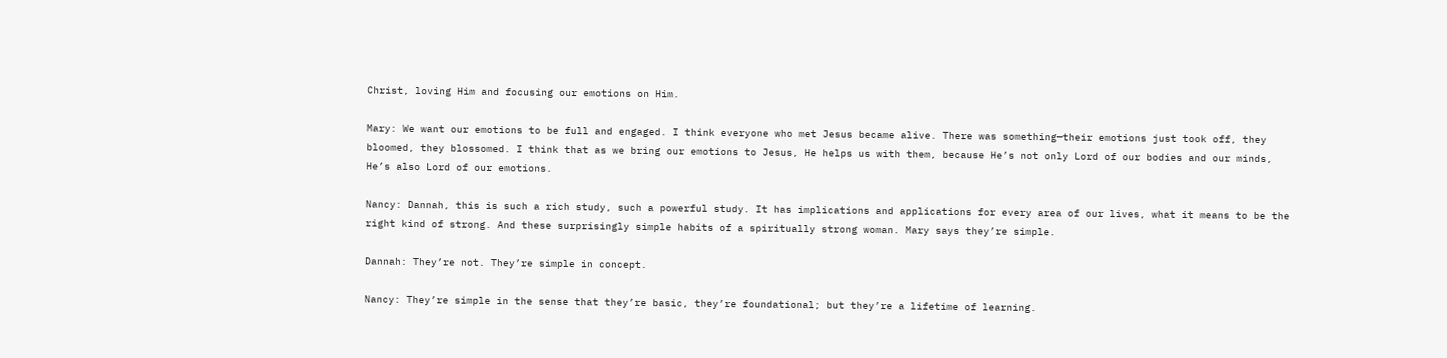Christ, loving Him and focusing our emotions on Him.

Mary: We want our emotions to be full and engaged. I think everyone who met Jesus became alive. There was something—their emotions just took off, they bloomed, they blossomed. I think that as we bring our emotions to Jesus, He helps us with them, because He’s not only Lord of our bodies and our minds, He’s also Lord of our emotions.

Nancy: Dannah, this is such a rich study, such a powerful study. It has implications and applications for every area of our lives, what it means to be the right kind of strong. And these surprisingly simple habits of a spiritually strong woman. Mary says they’re simple.

Dannah: They’re not. They’re simple in concept.

Nancy: They’re simple in the sense that they’re basic, they’re foundational; but they’re a lifetime of learning.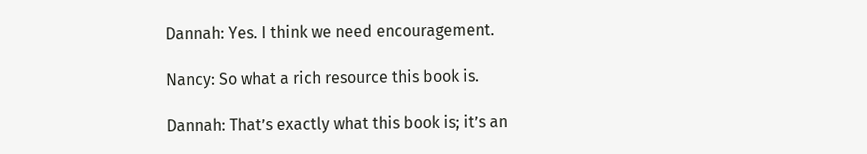Dannah: Yes. I think we need encouragement.

Nancy: So what a rich resource this book is.

Dannah: That’s exactly what this book is; it’s an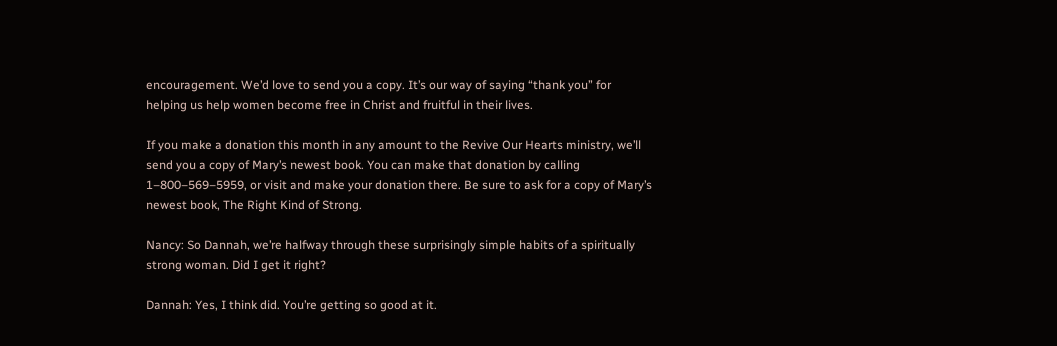encouragement. We’d love to send you a copy. It’s our way of saying “thank you” for helping us help women become free in Christ and fruitful in their lives.

If you make a donation this month in any amount to the Revive Our Hearts ministry, we’ll send you a copy of Mary’s newest book. You can make that donation by calling 1–800–569–5959, or visit and make your donation there. Be sure to ask for a copy of Mary’s newest book, The Right Kind of Strong.

Nancy: So Dannah, we’re halfway through these surprisingly simple habits of a spiritually strong woman. Did I get it right?

Dannah: Yes, I think did. You’re getting so good at it.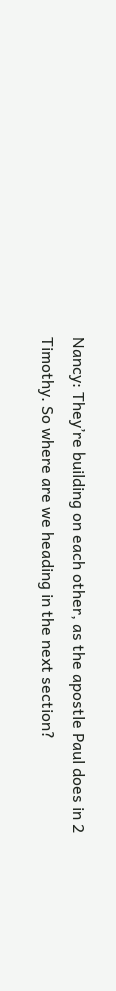Nancy: They’re building on each other, as the apostle Paul does in 2 Timothy. So where are we heading in the next section?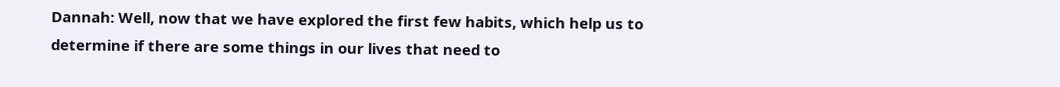Dannah: Well, now that we have explored the first few habits, which help us to determine if there are some things in our lives that need to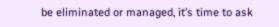be eliminated or managed, it’s time to ask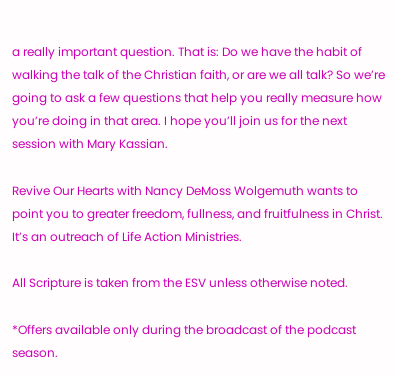a really important question. That is: Do we have the habit of walking the talk of the Christian faith, or are we all talk? So we’re going to ask a few questions that help you really measure how you’re doing in that area. I hope you’ll join us for the next session with Mary Kassian.

Revive Our Hearts with Nancy DeMoss Wolgemuth wants to point you to greater freedom, fullness, and fruitfulness in Christ. It’s an outreach of Life Action Ministries.

All Scripture is taken from the ESV unless otherwise noted.

*Offers available only during the broadcast of the podcast season.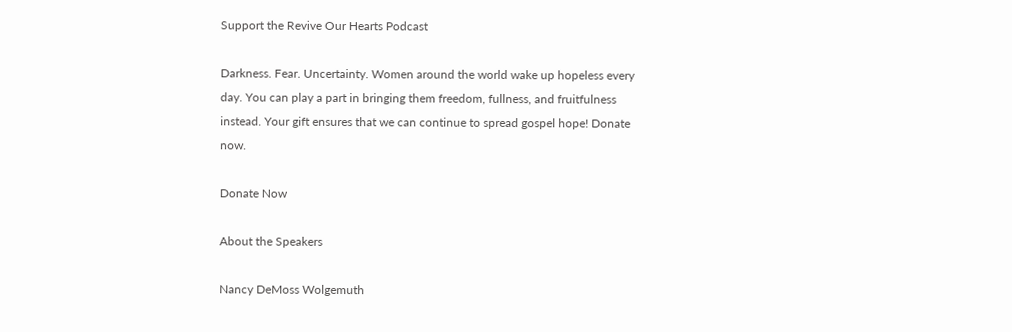Support the Revive Our Hearts Podcast

Darkness. Fear. Uncertainty. Women around the world wake up hopeless every day. You can play a part in bringing them freedom, fullness, and fruitfulness instead. Your gift ensures that we can continue to spread gospel hope! Donate now.

Donate Now

About the Speakers

Nancy DeMoss Wolgemuth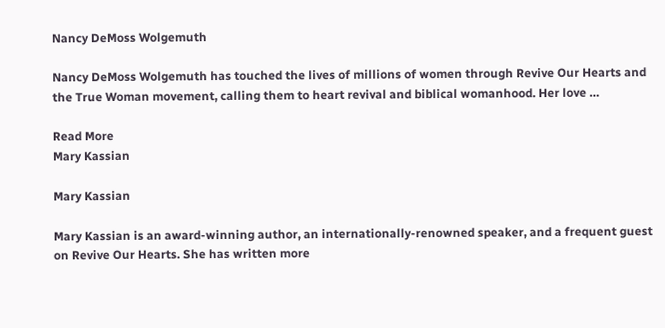Nancy DeMoss Wolgemuth

Nancy DeMoss Wolgemuth has touched the lives of millions of women through Revive Our Hearts and the True Woman movement, calling them to heart revival and biblical womanhood. Her love …

Read More
Mary Kassian

Mary Kassian

Mary Kassian is an award-winning author, an internationally-renowned speaker, and a frequent guest on Revive Our Hearts. She has written more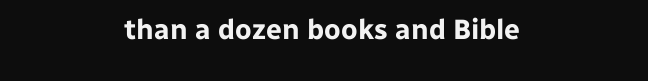than a dozen books and Bible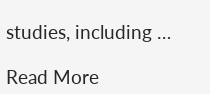studies, including …

Read More